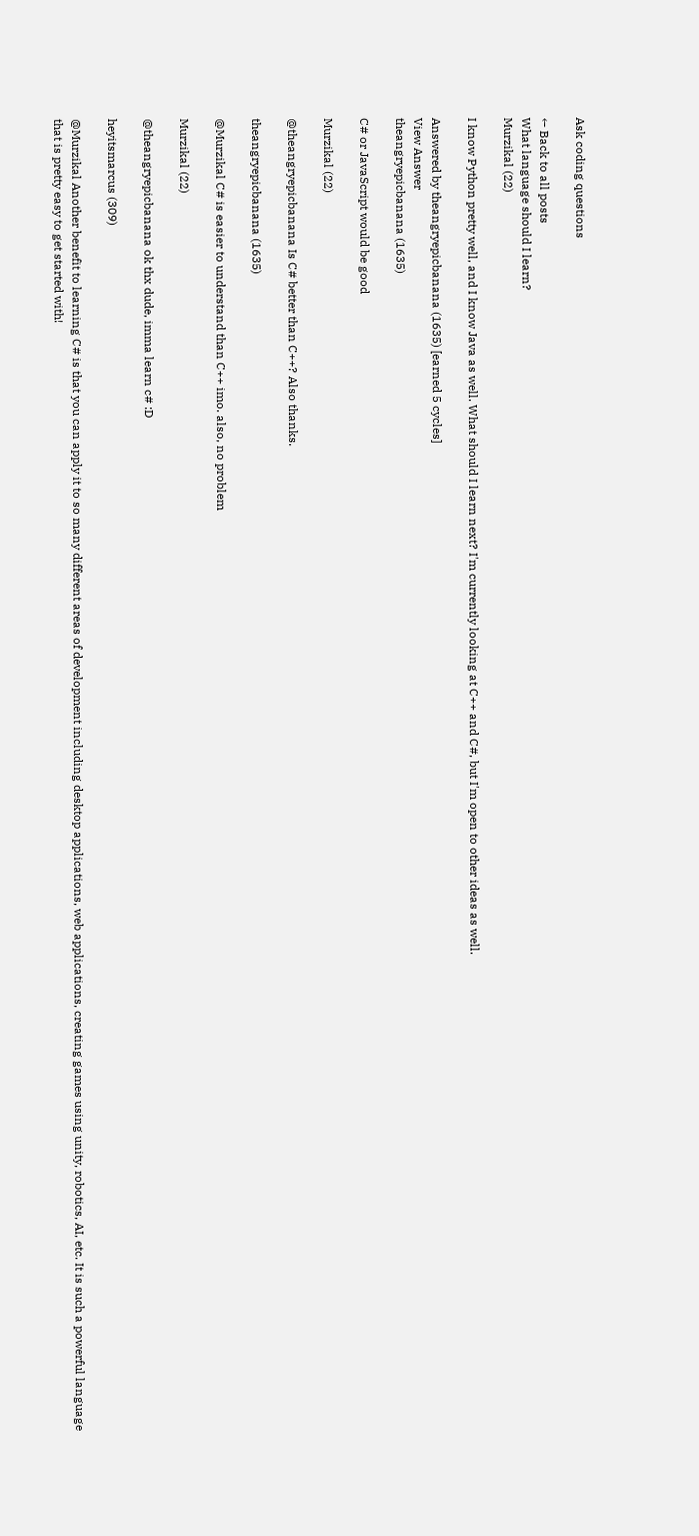Ask coding questions

← Back to all posts
What language should I learn?
Murzikal (22)

I know Python pretty well, and I know Java as well. What should I learn next? I'm currently looking at C++ and C#, but I'm open to other ideas as well.

Answered by theangryepicbanana (1635) [earned 5 cycles]
View Answer
theangryepicbanana (1635)

C# or JavaScript would be good

Murzikal (22)

@theangryepicbanana Is C# better than C++? Also thanks.

theangryepicbanana (1635)

@Murzikal C# is easier to understand than C++ imo. also, no problem

Murzikal (22)

@theangryepicbanana ok thx dude, imma learn c# :D

heyitsmarcus (309)

@Murzikal Another benefit to learning C# is that you can apply it to so many different areas of development including desktop applications, web applications, creating games using unity, robotics, AI, etc. It is such a powerful language that is pretty easy to get started with!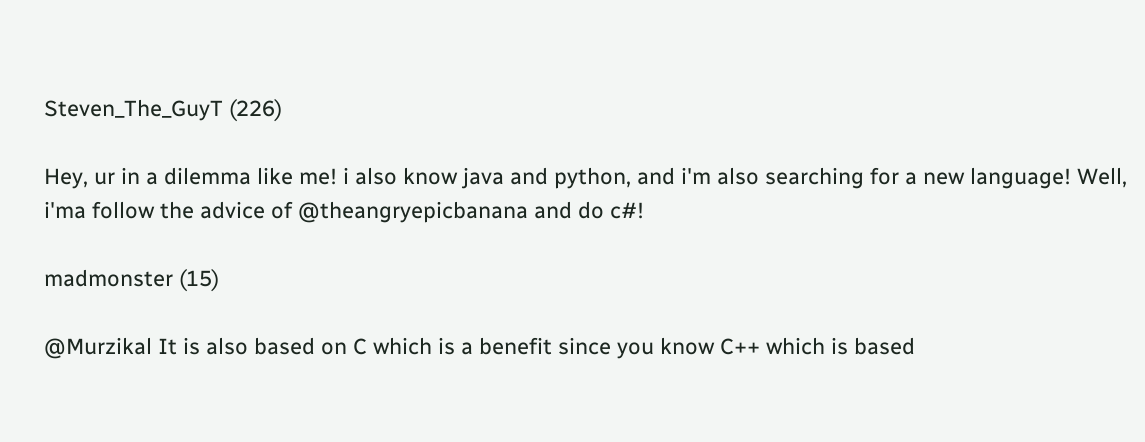Steven_The_GuyT (226)

Hey, ur in a dilemma like me! i also know java and python, and i'm also searching for a new language! Well, i'ma follow the advice of @theangryepicbanana and do c#!

madmonster (15)

@Murzikal It is also based on C which is a benefit since you know C++ which is based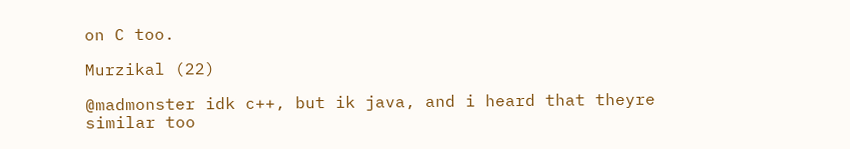on C too.

Murzikal (22)

@madmonster idk c++, but ik java, and i heard that theyre similar too